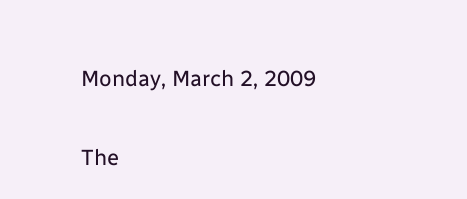Monday, March 2, 2009

The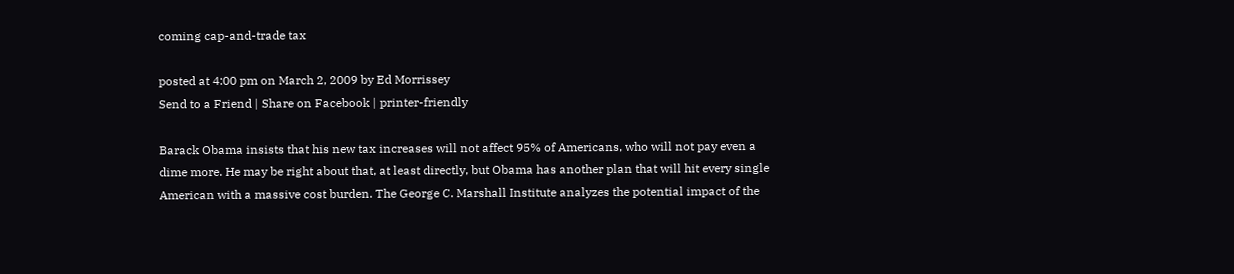coming cap-and-trade tax

posted at 4:00 pm on March 2, 2009 by Ed Morrissey
Send to a Friend | Share on Facebook | printer-friendly

Barack Obama insists that his new tax increases will not affect 95% of Americans, who will not pay even a dime more. He may be right about that, at least directly, but Obama has another plan that will hit every single American with a massive cost burden. The George C. Marshall Institute analyzes the potential impact of the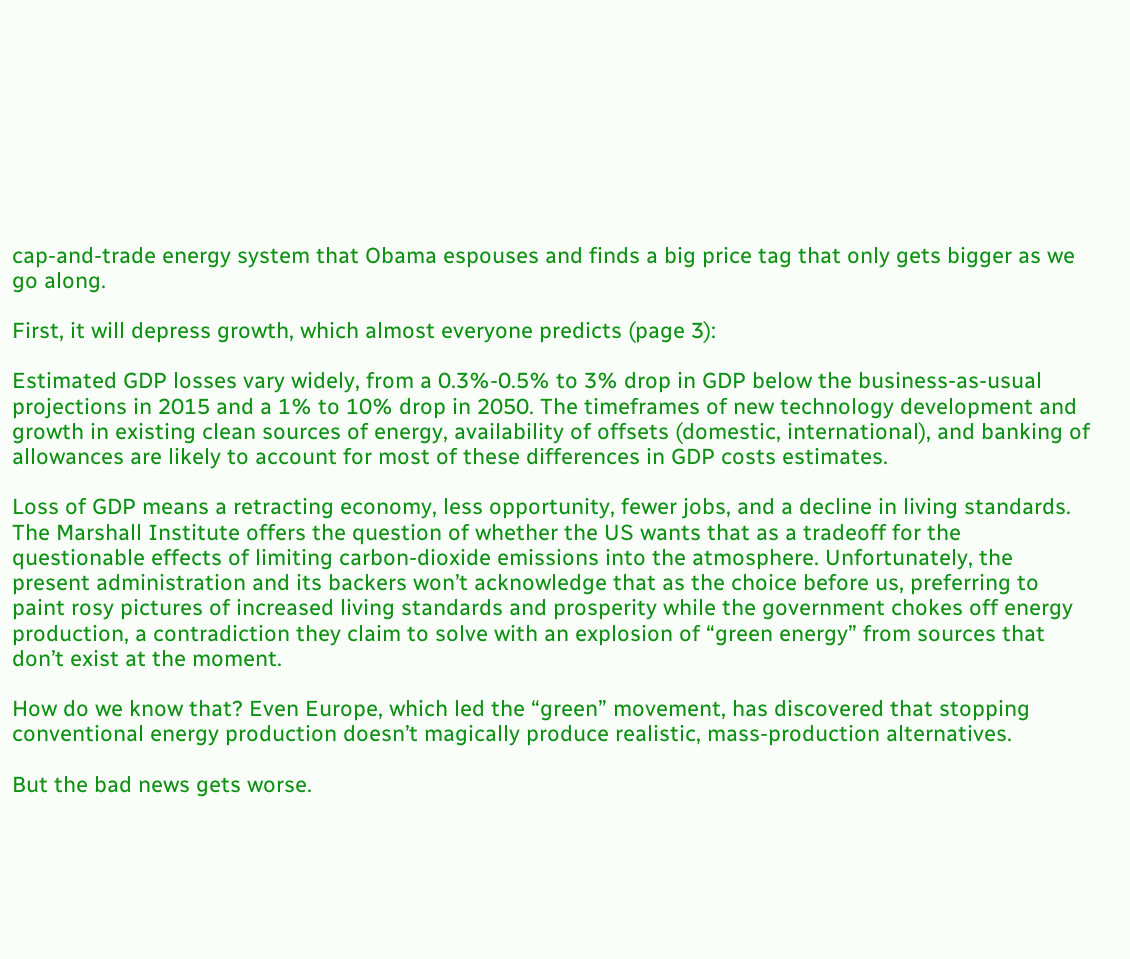cap-and-trade energy system that Obama espouses and finds a big price tag that only gets bigger as we go along.

First, it will depress growth, which almost everyone predicts (page 3):

Estimated GDP losses vary widely, from a 0.3%-0.5% to 3% drop in GDP below the business-as-usual projections in 2015 and a 1% to 10% drop in 2050. The timeframes of new technology development and growth in existing clean sources of energy, availability of offsets (domestic, international), and banking of allowances are likely to account for most of these differences in GDP costs estimates.

Loss of GDP means a retracting economy, less opportunity, fewer jobs, and a decline in living standards. The Marshall Institute offers the question of whether the US wants that as a tradeoff for the questionable effects of limiting carbon-dioxide emissions into the atmosphere. Unfortunately, the present administration and its backers won’t acknowledge that as the choice before us, preferring to paint rosy pictures of increased living standards and prosperity while the government chokes off energy production, a contradiction they claim to solve with an explosion of “green energy” from sources that don’t exist at the moment.

How do we know that? Even Europe, which led the “green” movement, has discovered that stopping conventional energy production doesn’t magically produce realistic, mass-production alternatives.

But the bad news gets worse.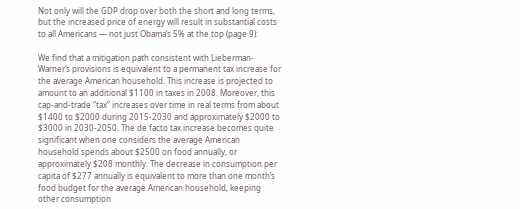Not only will the GDP drop over both the short and long terms, but the increased price of energy will result in substantial costs to all Americans — not just Obama’s 5% at the top (page 9):

We find that a mitigation path consistent with Lieberman-Warner’s provisions is equivalent to a permanent tax increase for the average American household. This increase is projected to amount to an additional $1100 in taxes in 2008. Moreover, this cap-and-trade “tax” increases over time in real terms from about $1400 to $2000 during 2015-2030 and approximately $2000 to $3000 in 2030-2050. The de facto tax increase becomes quite significant when one considers the average American household spends about $2500 on food annually, or approximately $208 monthly. The decrease in consumption per capita of $277 annually is equivalent to more than one month’s food budget for the average American household, keeping other consumption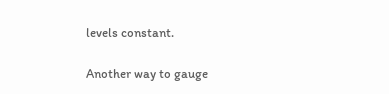levels constant.

Another way to gauge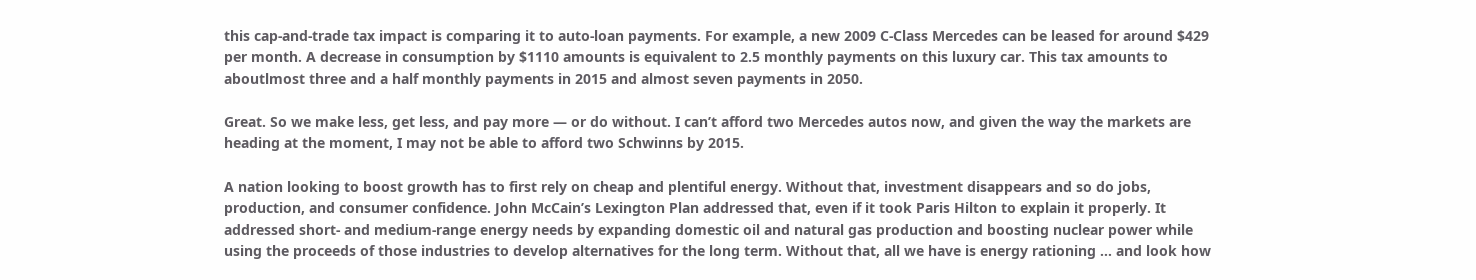this cap-and-trade tax impact is comparing it to auto-loan payments. For example, a new 2009 C-Class Mercedes can be leased for around $429 per month. A decrease in consumption by $1110 amounts is equivalent to 2.5 monthly payments on this luxury car. This tax amounts to aboutlmost three and a half monthly payments in 2015 and almost seven payments in 2050.

Great. So we make less, get less, and pay more — or do without. I can’t afford two Mercedes autos now, and given the way the markets are heading at the moment, I may not be able to afford two Schwinns by 2015.

A nation looking to boost growth has to first rely on cheap and plentiful energy. Without that, investment disappears and so do jobs, production, and consumer confidence. John McCain’s Lexington Plan addressed that, even if it took Paris Hilton to explain it properly. It addressed short- and medium-range energy needs by expanding domestic oil and natural gas production and boosting nuclear power while using the proceeds of those industries to develop alternatives for the long term. Without that, all we have is energy rationing … and look how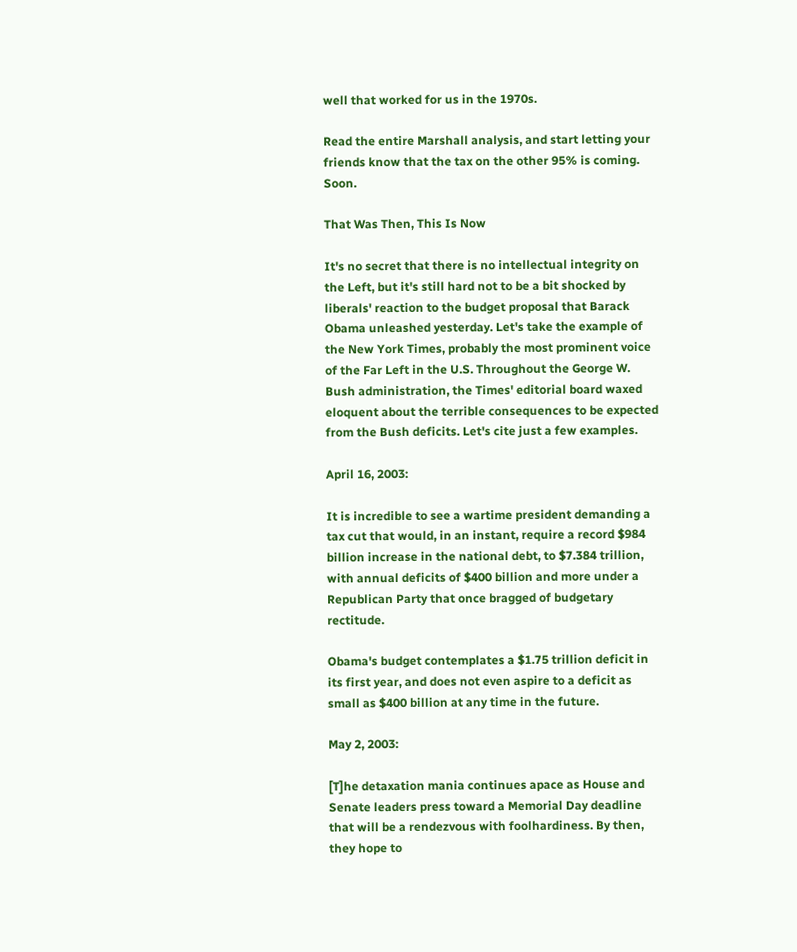well that worked for us in the 1970s.

Read the entire Marshall analysis, and start letting your friends know that the tax on the other 95% is coming. Soon.

That Was Then, This Is Now

It's no secret that there is no intellectual integrity on the Left, but it's still hard not to be a bit shocked by liberals' reaction to the budget proposal that Barack Obama unleashed yesterday. Let's take the example of the New York Times, probably the most prominent voice of the Far Left in the U.S. Throughout the George W. Bush administration, the Times' editorial board waxed eloquent about the terrible consequences to be expected from the Bush deficits. Let's cite just a few examples.

April 16, 2003:

It is incredible to see a wartime president demanding a tax cut that would, in an instant, require a record $984 billion increase in the national debt, to $7.384 trillion, with annual deficits of $400 billion and more under a Republican Party that once bragged of budgetary rectitude.

Obama's budget contemplates a $1.75 trillion deficit in its first year, and does not even aspire to a deficit as small as $400 billion at any time in the future.

May 2, 2003:

[T]he detaxation mania continues apace as House and Senate leaders press toward a Memorial Day deadline that will be a rendezvous with foolhardiness. By then, they hope to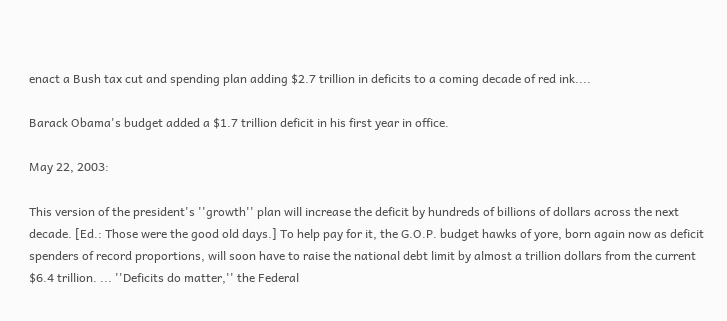enact a Bush tax cut and spending plan adding $2.7 trillion in deficits to a coming decade of red ink....

Barack Obama's budget added a $1.7 trillion deficit in his first year in office.

May 22, 2003:

This version of the president's ''growth'' plan will increase the deficit by hundreds of billions of dollars across the next decade. [Ed.: Those were the good old days.] To help pay for it, the G.O.P. budget hawks of yore, born again now as deficit spenders of record proportions, will soon have to raise the national debt limit by almost a trillion dollars from the current $6.4 trillion. ... ''Deficits do matter,'' the Federal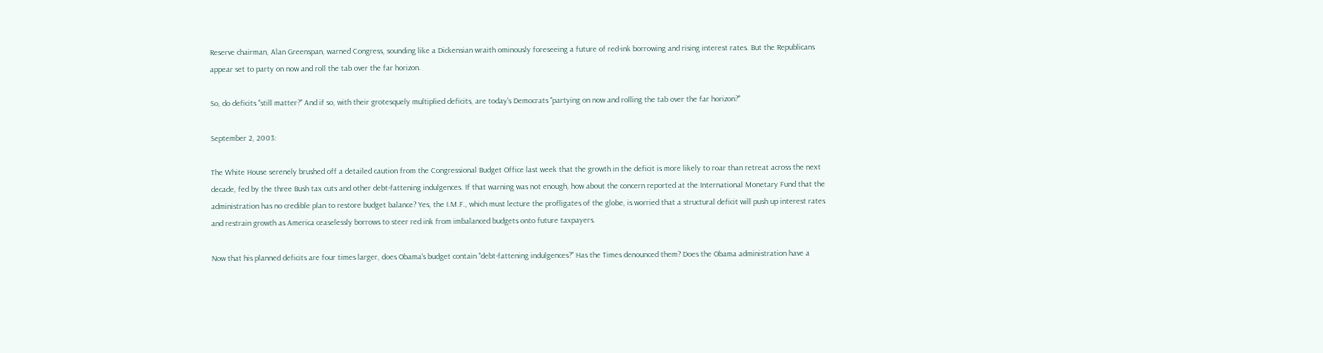Reserve chairman, Alan Greenspan, warned Congress, sounding like a Dickensian wraith ominously foreseeing a future of red-ink borrowing and rising interest rates. But the Republicans appear set to party on now and roll the tab over the far horizon.

So, do deficits "still matter?" And if so, with their grotesquely multiplied deficits, are today's Democrats "partying on now and rolling the tab over the far horizon?"

September 2, 2003:

The White House serenely brushed off a detailed caution from the Congressional Budget Office last week that the growth in the deficit is more likely to roar than retreat across the next decade, fed by the three Bush tax cuts and other debt-fattening indulgences. If that warning was not enough, how about the concern reported at the International Monetary Fund that the administration has no credible plan to restore budget balance? Yes, the I.M.F., which must lecture the profligates of the globe, is worried that a structural deficit will push up interest rates and restrain growth as America ceaselessly borrows to steer red ink from imbalanced budgets onto future taxpayers.

Now that his planned deficits are four times larger, does Obama's budget contain "debt-fattening indulgences?" Has the Times denounced them? Does the Obama administration have a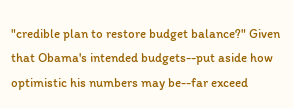"credible plan to restore budget balance?" Given that Obama's intended budgets--put aside how optimistic his numbers may be--far exceed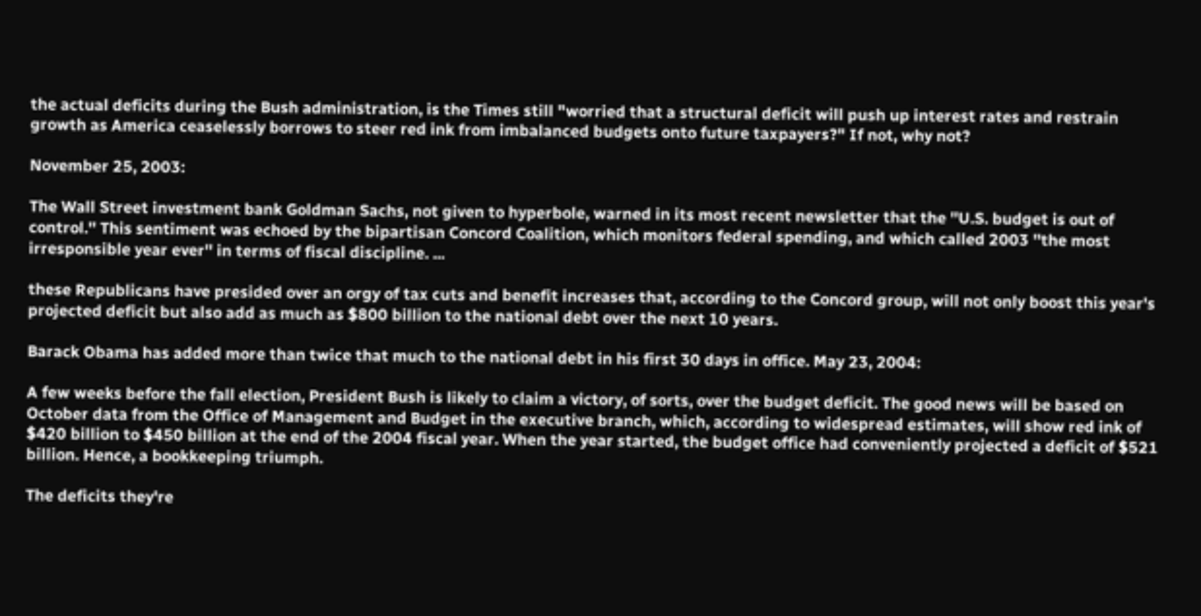the actual deficits during the Bush administration, is the Times still "worried that a structural deficit will push up interest rates and restrain growth as America ceaselessly borrows to steer red ink from imbalanced budgets onto future taxpayers?" If not, why not?

November 25, 2003:

The Wall Street investment bank Goldman Sachs, not given to hyperbole, warned in its most recent newsletter that the ''U.S. budget is out of control.'' This sentiment was echoed by the bipartisan Concord Coalition, which monitors federal spending, and which called 2003 ''the most irresponsible year ever'' in terms of fiscal discipline. ...

these Republicans have presided over an orgy of tax cuts and benefit increases that, according to the Concord group, will not only boost this year's projected deficit but also add as much as $800 billion to the national debt over the next 10 years.

Barack Obama has added more than twice that much to the national debt in his first 30 days in office. May 23, 2004:

A few weeks before the fall election, President Bush is likely to claim a victory, of sorts, over the budget deficit. The good news will be based on October data from the Office of Management and Budget in the executive branch, which, according to widespread estimates, will show red ink of $420 billion to $450 billion at the end of the 2004 fiscal year. When the year started, the budget office had conveniently projected a deficit of $521 billion. Hence, a bookkeeping triumph.

The deficits they're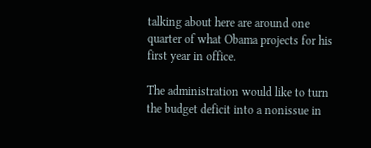talking about here are around one quarter of what Obama projects for his first year in office.

The administration would like to turn the budget deficit into a nonissue in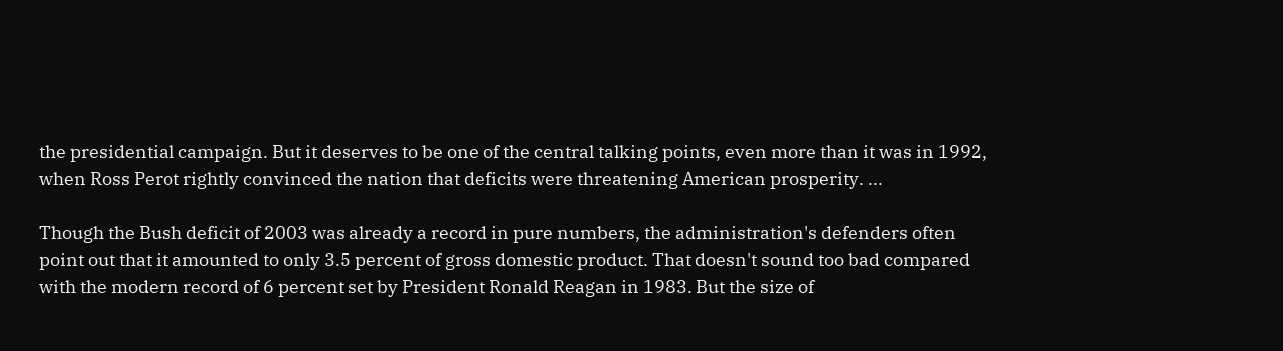the presidential campaign. But it deserves to be one of the central talking points, even more than it was in 1992, when Ross Perot rightly convinced the nation that deficits were threatening American prosperity. ...

Though the Bush deficit of 2003 was already a record in pure numbers, the administration's defenders often point out that it amounted to only 3.5 percent of gross domestic product. That doesn't sound too bad compared with the modern record of 6 percent set by President Ronald Reagan in 1983. But the size of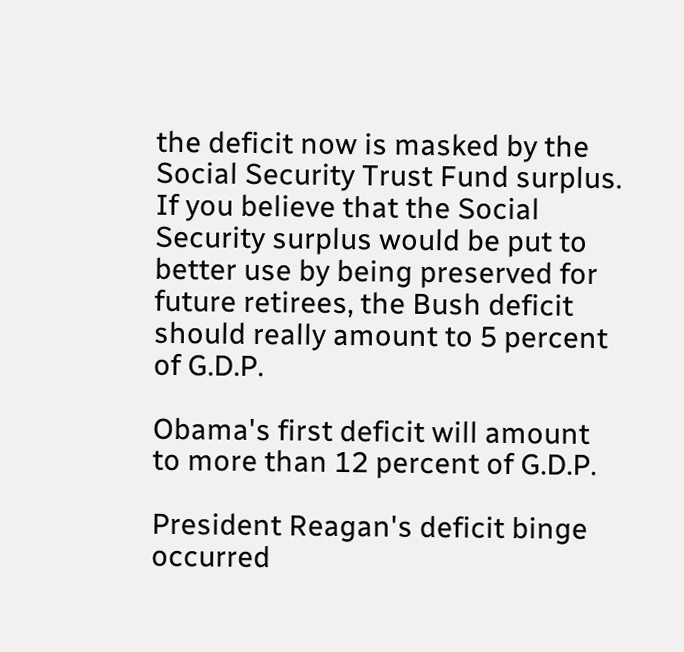the deficit now is masked by the Social Security Trust Fund surplus. If you believe that the Social Security surplus would be put to better use by being preserved for future retirees, the Bush deficit should really amount to 5 percent of G.D.P.

Obama's first deficit will amount to more than 12 percent of G.D.P.

President Reagan's deficit binge occurred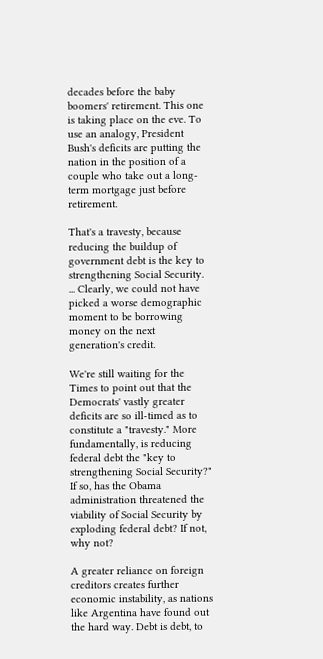decades before the baby boomers' retirement. This one is taking place on the eve. To use an analogy, President Bush's deficits are putting the nation in the position of a couple who take out a long-term mortgage just before retirement.

That's a travesty, because reducing the buildup of government debt is the key to strengthening Social Security. ... Clearly, we could not have picked a worse demographic moment to be borrowing money on the next generation's credit.

We're still waiting for the Times to point out that the Democrats' vastly greater deficits are so ill-timed as to constitute a "travesty." More fundamentally, is reducing federal debt the "key to strengthening Social Security?" If so, has the Obama administration threatened the viability of Social Security by exploding federal debt? If not, why not?

A greater reliance on foreign creditors creates further economic instability, as nations like Argentina have found out the hard way. Debt is debt, to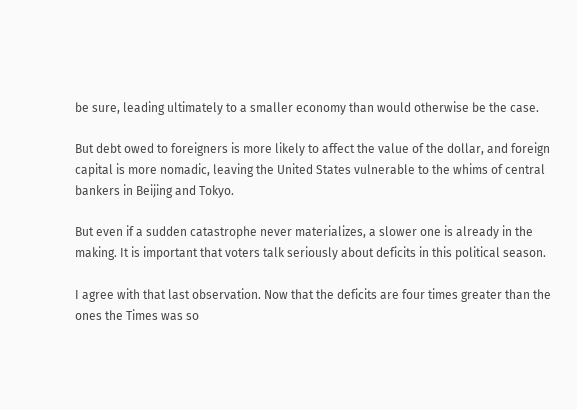be sure, leading ultimately to a smaller economy than would otherwise be the case.

But debt owed to foreigners is more likely to affect the value of the dollar, and foreign capital is more nomadic, leaving the United States vulnerable to the whims of central bankers in Beijing and Tokyo.

But even if a sudden catastrophe never materializes, a slower one is already in the making. It is important that voters talk seriously about deficits in this political season.

I agree with that last observation. Now that the deficits are four times greater than the ones the Times was so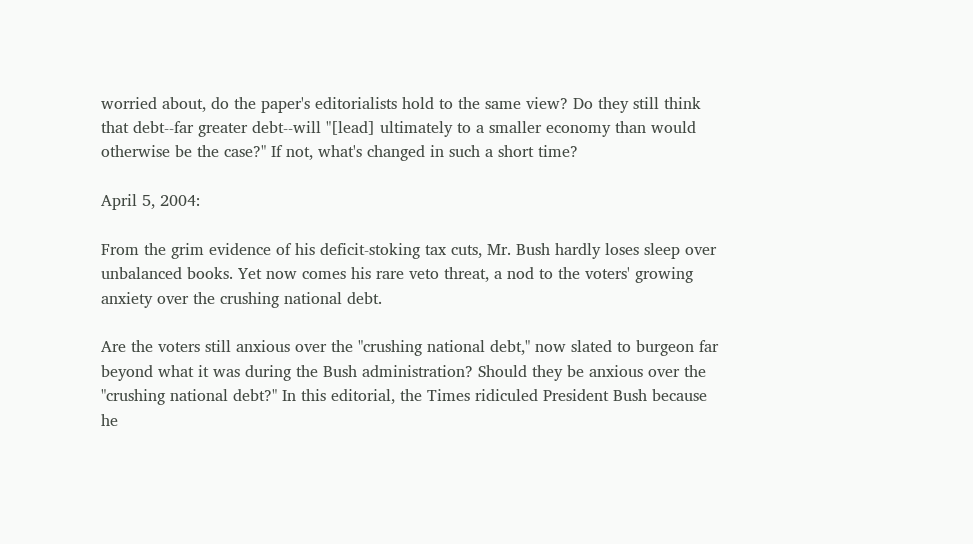worried about, do the paper's editorialists hold to the same view? Do they still think that debt--far greater debt--will "[lead] ultimately to a smaller economy than would otherwise be the case?" If not, what's changed in such a short time?

April 5, 2004:

From the grim evidence of his deficit-stoking tax cuts, Mr. Bush hardly loses sleep over unbalanced books. Yet now comes his rare veto threat, a nod to the voters' growing anxiety over the crushing national debt.

Are the voters still anxious over the "crushing national debt," now slated to burgeon far beyond what it was during the Bush administration? Should they be anxious over the "crushing national debt?" In this editorial, the Times ridiculed President Bush because he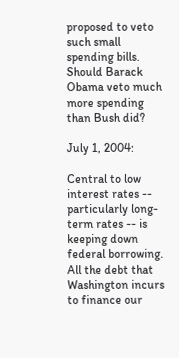proposed to veto such small spending bills. Should Barack Obama veto much more spending than Bush did?

July 1, 2004:

Central to low interest rates -- particularly long-term rates -- is keeping down federal borrowing. All the debt that Washington incurs to finance our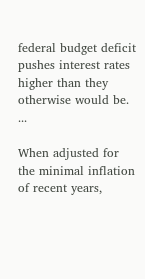federal budget deficit pushes interest rates higher than they otherwise would be. ...

When adjusted for the minimal inflation of recent years,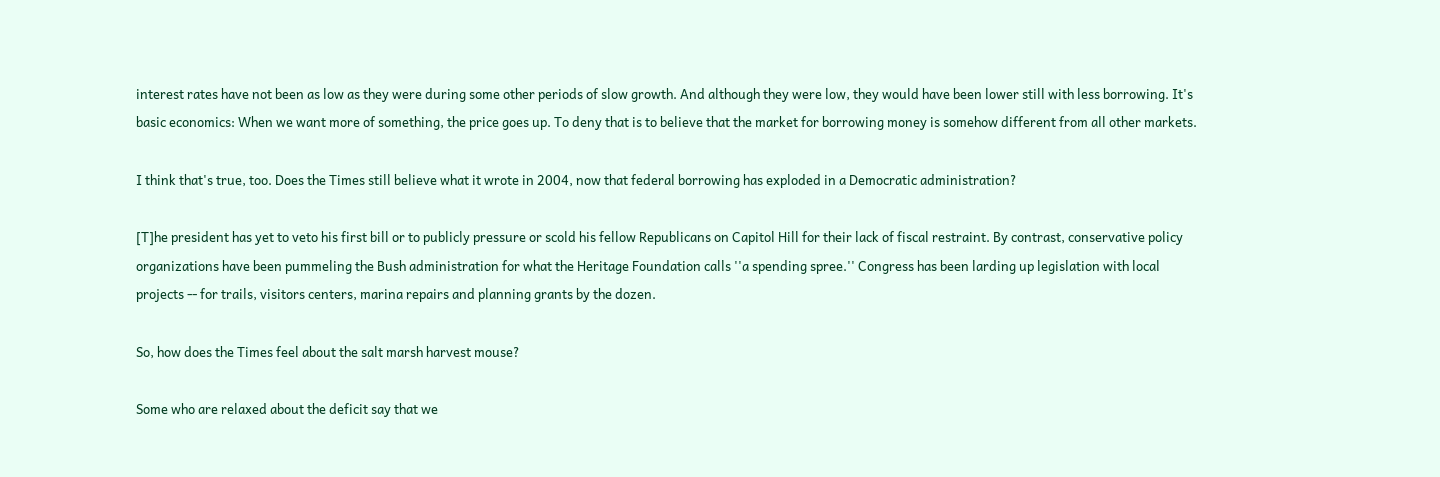interest rates have not been as low as they were during some other periods of slow growth. And although they were low, they would have been lower still with less borrowing. It's basic economics: When we want more of something, the price goes up. To deny that is to believe that the market for borrowing money is somehow different from all other markets.

I think that's true, too. Does the Times still believe what it wrote in 2004, now that federal borrowing has exploded in a Democratic administration?

[T]he president has yet to veto his first bill or to publicly pressure or scold his fellow Republicans on Capitol Hill for their lack of fiscal restraint. By contrast, conservative policy organizations have been pummeling the Bush administration for what the Heritage Foundation calls ''a spending spree.'' Congress has been larding up legislation with local projects -- for trails, visitors centers, marina repairs and planning grants by the dozen.

So, how does the Times feel about the salt marsh harvest mouse?

Some who are relaxed about the deficit say that we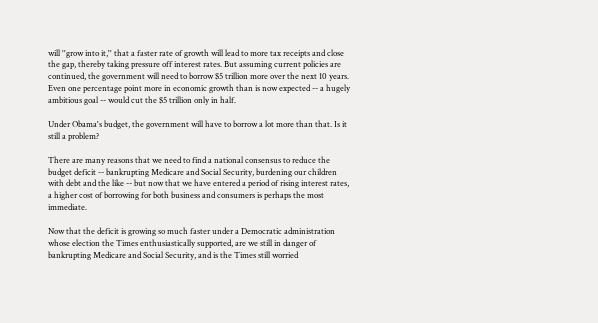will ''grow into it,'' that a faster rate of growth will lead to more tax receipts and close the gap, thereby taking pressure off interest rates. But assuming current policies are continued, the government will need to borrow $5 trillion more over the next 10 years. Even one percentage point more in economic growth than is now expected -- a hugely ambitious goal -- would cut the $5 trillion only in half.

Under Obama's budget, the government will have to borrow a lot more than that. Is it still a problem?

There are many reasons that we need to find a national consensus to reduce the budget deficit -- bankrupting Medicare and Social Security, burdening our children with debt and the like -- but now that we have entered a period of rising interest rates, a higher cost of borrowing for both business and consumers is perhaps the most immediate.

Now that the deficit is growing so much faster under a Democratic administration whose election the Times enthusiastically supported, are we still in danger of bankrupting Medicare and Social Security, and is the Times still worried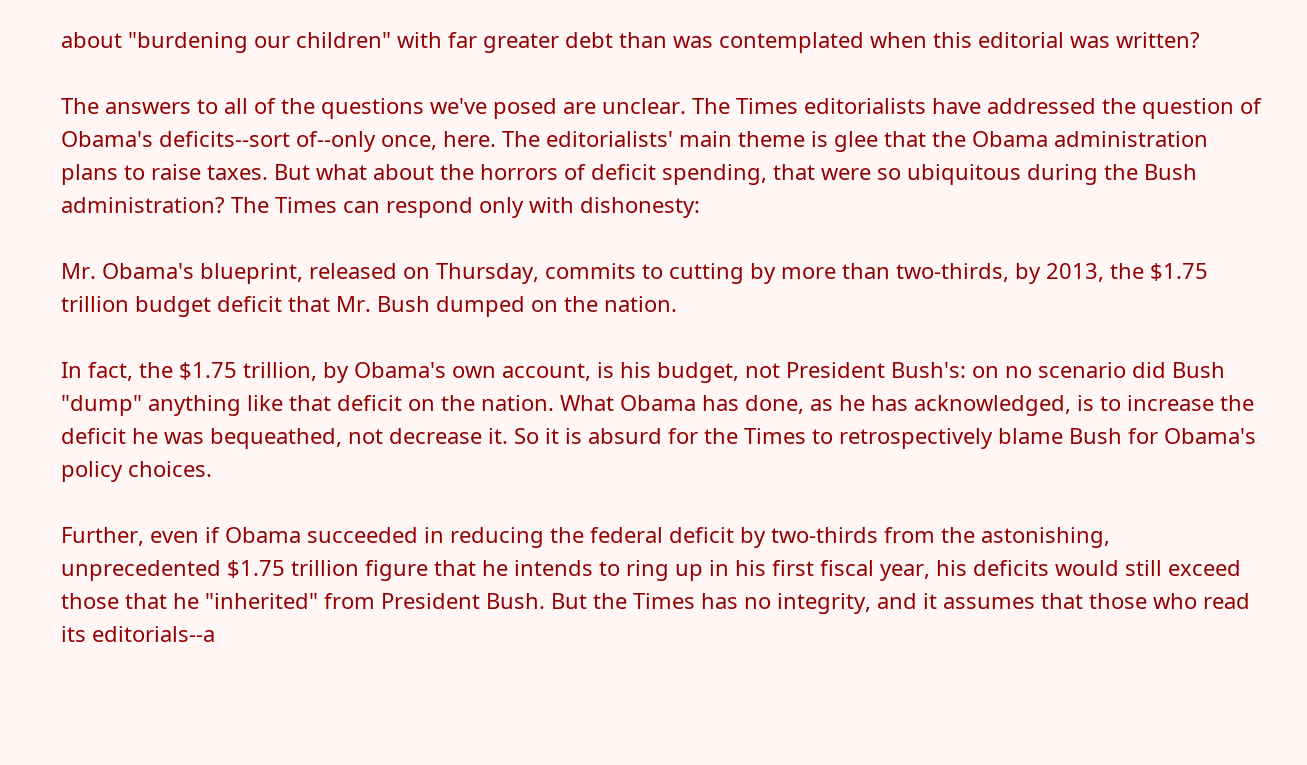about "burdening our children" with far greater debt than was contemplated when this editorial was written?

The answers to all of the questions we've posed are unclear. The Times editorialists have addressed the question of Obama's deficits--sort of--only once, here. The editorialists' main theme is glee that the Obama administration plans to raise taxes. But what about the horrors of deficit spending, that were so ubiquitous during the Bush administration? The Times can respond only with dishonesty:

Mr. Obama's blueprint, released on Thursday, commits to cutting by more than two-thirds, by 2013, the $1.75 trillion budget deficit that Mr. Bush dumped on the nation.

In fact, the $1.75 trillion, by Obama's own account, is his budget, not President Bush's: on no scenario did Bush "dump" anything like that deficit on the nation. What Obama has done, as he has acknowledged, is to increase the deficit he was bequeathed, not decrease it. So it is absurd for the Times to retrospectively blame Bush for Obama's policy choices.

Further, even if Obama succeeded in reducing the federal deficit by two-thirds from the astonishing, unprecedented $1.75 trillion figure that he intends to ring up in his first fiscal year, his deficits would still exceed those that he "inherited" from President Bush. But the Times has no integrity, and it assumes that those who read its editorials--a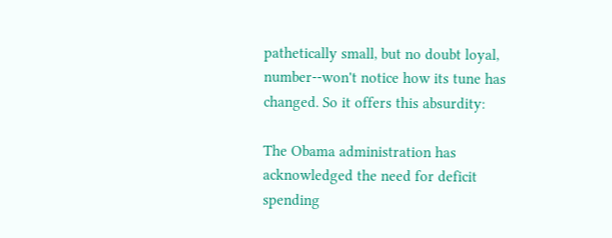pathetically small, but no doubt loyal, number--won't notice how its tune has changed. So it offers this absurdity:

The Obama administration has acknowledged the need for deficit spending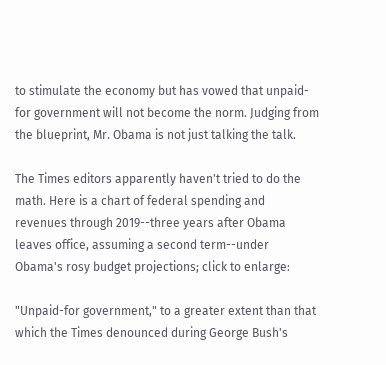to stimulate the economy but has vowed that unpaid-for government will not become the norm. Judging from the blueprint, Mr. Obama is not just talking the talk.

The Times editors apparently haven't tried to do the math. Here is a chart of federal spending and revenues through 2019--three years after Obama leaves office, assuming a second term--under Obama's rosy budget projections; click to enlarge:

"Unpaid-for government," to a greater extent than that which the Times denounced during George Bush's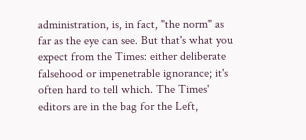administration, is, in fact, "the norm" as far as the eye can see. But that's what you expect from the Times: either deliberate falsehood or impenetrable ignorance; it's often hard to tell which. The Times' editors are in the bag for the Left,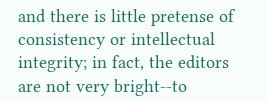and there is little pretense of consistency or intellectual integrity; in fact, the editors are not very bright--to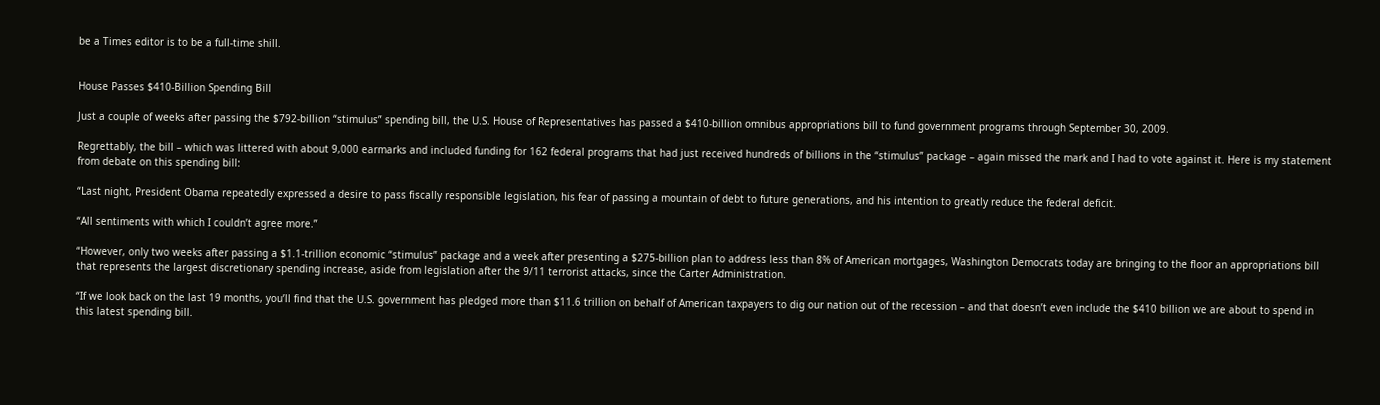be a Times editor is to be a full-time shill.


House Passes $410-Billion Spending Bill

Just a couple of weeks after passing the $792-billion “stimulus” spending bill, the U.S. House of Representatives has passed a $410-billion omnibus appropriations bill to fund government programs through September 30, 2009.

Regrettably, the bill – which was littered with about 9,000 earmarks and included funding for 162 federal programs that had just received hundreds of billions in the “stimulus” package – again missed the mark and I had to vote against it. Here is my statement from debate on this spending bill:

“Last night, President Obama repeatedly expressed a desire to pass fiscally responsible legislation, his fear of passing a mountain of debt to future generations, and his intention to greatly reduce the federal deficit.

“All sentiments with which I couldn’t agree more.”

“However, only two weeks after passing a $1.1-trillion economic “stimulus” package and a week after presenting a $275-billion plan to address less than 8% of American mortgages, Washington Democrats today are bringing to the floor an appropriations bill that represents the largest discretionary spending increase, aside from legislation after the 9/11 terrorist attacks, since the Carter Administration.

“If we look back on the last 19 months, you’ll find that the U.S. government has pledged more than $11.6 trillion on behalf of American taxpayers to dig our nation out of the recession – and that doesn’t even include the $410 billion we are about to spend in this latest spending bill.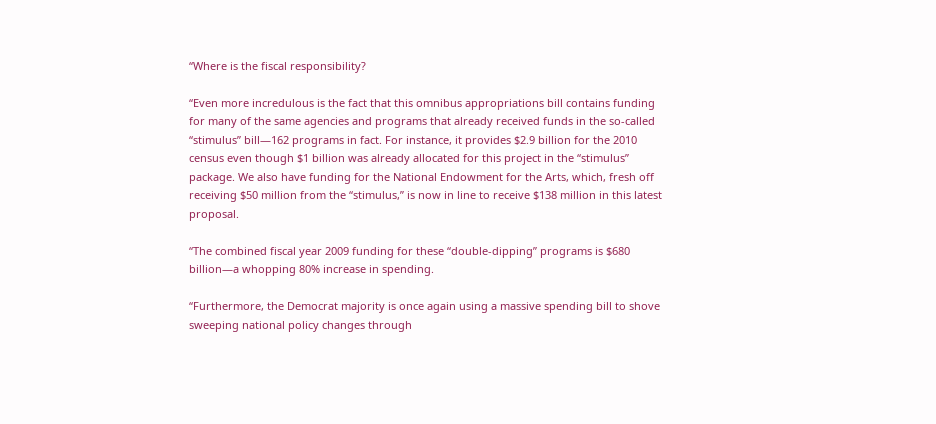“Where is the fiscal responsibility?

“Even more incredulous is the fact that this omnibus appropriations bill contains funding for many of the same agencies and programs that already received funds in the so-called “stimulus” bill—162 programs in fact. For instance, it provides $2.9 billion for the 2010 census even though $1 billion was already allocated for this project in the “stimulus” package. We also have funding for the National Endowment for the Arts, which, fresh off receiving $50 million from the “stimulus,” is now in line to receive $138 million in this latest proposal.

“The combined fiscal year 2009 funding for these “double-dipping” programs is $680 billion—a whopping 80% increase in spending.

“Furthermore, the Democrat majority is once again using a massive spending bill to shove sweeping national policy changes through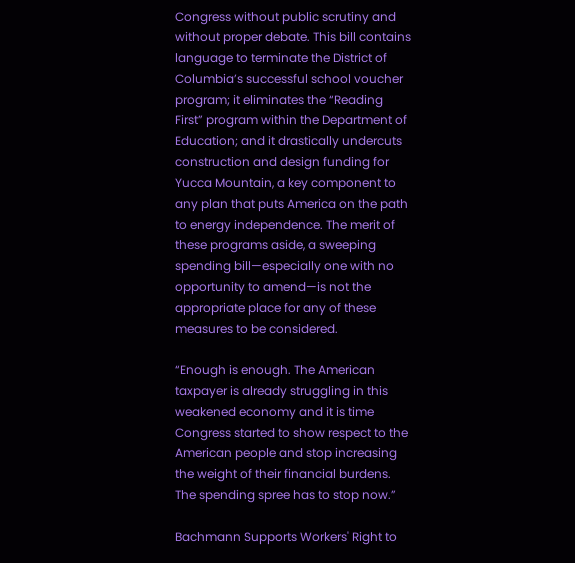Congress without public scrutiny and without proper debate. This bill contains language to terminate the District of Columbia’s successful school voucher program; it eliminates the “Reading First” program within the Department of Education; and it drastically undercuts construction and design funding for Yucca Mountain, a key component to any plan that puts America on the path to energy independence. The merit of these programs aside, a sweeping spending bill—especially one with no opportunity to amend—is not the appropriate place for any of these measures to be considered.

“Enough is enough. The American taxpayer is already struggling in this weakened economy and it is time Congress started to show respect to the American people and stop increasing the weight of their financial burdens. The spending spree has to stop now.”

Bachmann Supports Workers' Right to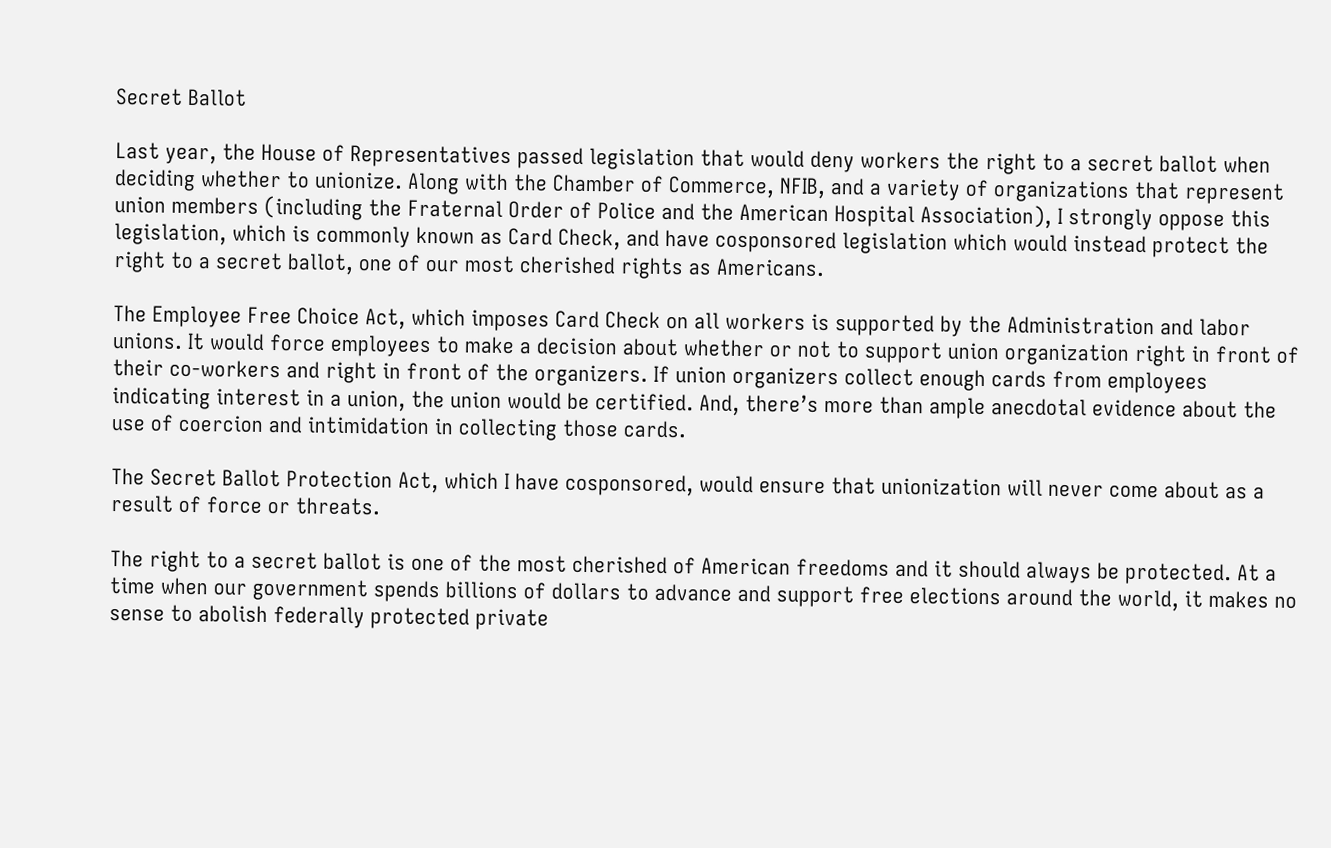Secret Ballot

Last year, the House of Representatives passed legislation that would deny workers the right to a secret ballot when deciding whether to unionize. Along with the Chamber of Commerce, NFIB, and a variety of organizations that represent union members (including the Fraternal Order of Police and the American Hospital Association), I strongly oppose this legislation, which is commonly known as Card Check, and have cosponsored legislation which would instead protect the right to a secret ballot, one of our most cherished rights as Americans.

The Employee Free Choice Act, which imposes Card Check on all workers is supported by the Administration and labor unions. It would force employees to make a decision about whether or not to support union organization right in front of their co-workers and right in front of the organizers. If union organizers collect enough cards from employees indicating interest in a union, the union would be certified. And, there’s more than ample anecdotal evidence about the use of coercion and intimidation in collecting those cards.

The Secret Ballot Protection Act, which I have cosponsored, would ensure that unionization will never come about as a result of force or threats.

The right to a secret ballot is one of the most cherished of American freedoms and it should always be protected. At a time when our government spends billions of dollars to advance and support free elections around the world, it makes no sense to abolish federally protected private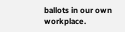ballots in our own workplace.